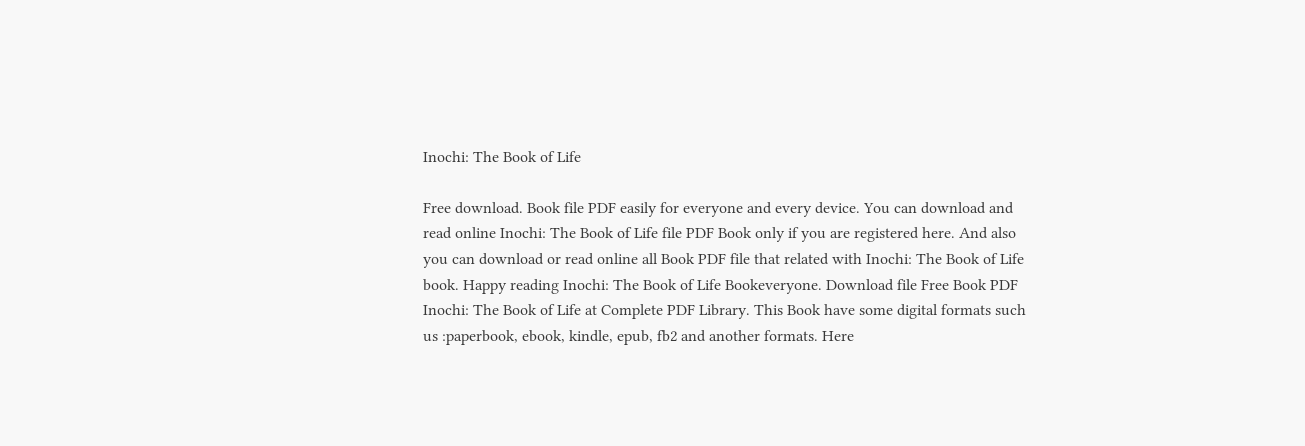Inochi: The Book of Life

Free download. Book file PDF easily for everyone and every device. You can download and read online Inochi: The Book of Life file PDF Book only if you are registered here. And also you can download or read online all Book PDF file that related with Inochi: The Book of Life book. Happy reading Inochi: The Book of Life Bookeveryone. Download file Free Book PDF Inochi: The Book of Life at Complete PDF Library. This Book have some digital formats such us :paperbook, ebook, kindle, epub, fb2 and another formats. Here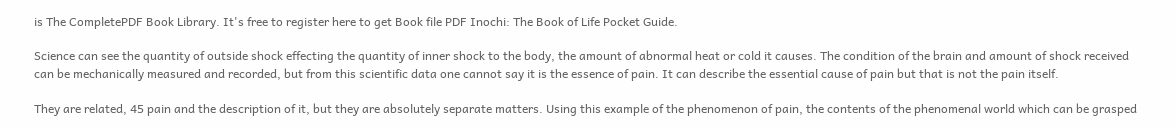is The CompletePDF Book Library. It's free to register here to get Book file PDF Inochi: The Book of Life Pocket Guide.

Science can see the quantity of outside shock effecting the quantity of inner shock to the body, the amount of abnormal heat or cold it causes. The condition of the brain and amount of shock received can be mechanically measured and recorded, but from this scientific data one cannot say it is the essence of pain. It can describe the essential cause of pain but that is not the pain itself.

They are related, 45 pain and the description of it, but they are absolutely separate matters. Using this example of the phenomenon of pain, the contents of the phenomenal world which can be grasped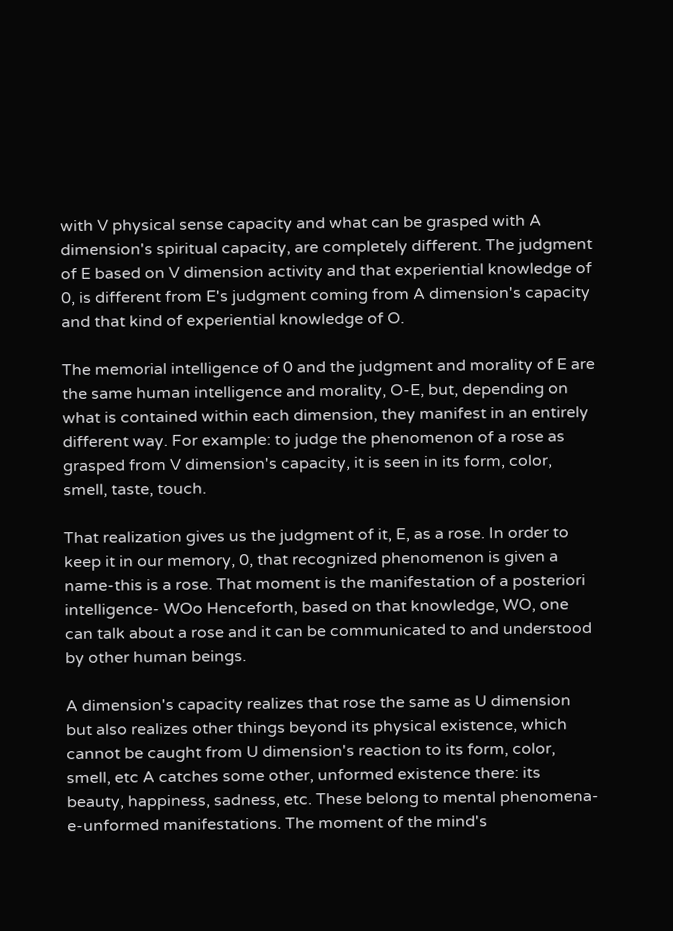with V physical sense capacity and what can be grasped with A dimension's spiritual capacity, are completely different. The judgment of E based on V dimension activity and that experiential knowledge of 0, is different from E's judgment coming from A dimension's capacity and that kind of experiential knowledge of O.

The memorial intelligence of 0 and the judgment and morality of E are the same human intelligence and morality, O-E, but, depending on what is contained within each dimension, they manifest in an entirely different way. For example: to judge the phenomenon of a rose as grasped from V dimension's capacity, it is seen in its form, color, smell, taste, touch.

That realization gives us the judgment of it, E, as a rose. In order to keep it in our memory, 0, that recognized phenomenon is given a name-this is a rose. That moment is the manifestation of a posteriori intelligence- WOo Henceforth, based on that knowledge, WO, one can talk about a rose and it can be communicated to and understood by other human beings.

A dimension's capacity realizes that rose the same as U dimension but also realizes other things beyond its physical existence, which cannot be caught from U dimension's reaction to its form, color, smell, etc A catches some other, unformed existence there: its beauty, happiness, sadness, etc. These belong to mental phenomena-e-unformed manifestations. The moment of the mind's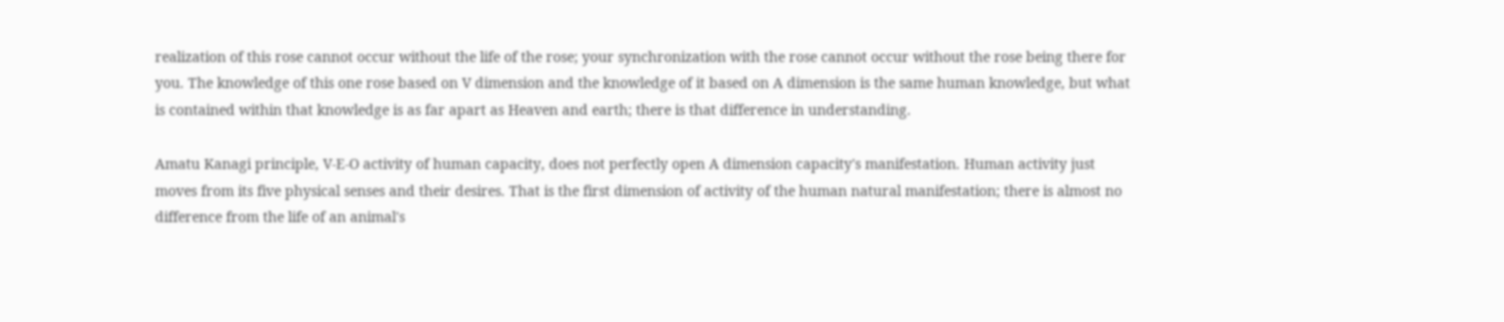realization of this rose cannot occur without the life of the rose; your synchronization with the rose cannot occur without the rose being there for you. The knowledge of this one rose based on V dimension and the knowledge of it based on A dimension is the same human knowledge, but what is contained within that knowledge is as far apart as Heaven and earth; there is that difference in understanding.

Amatu Kanagi principle, V-E-O activity of human capacity, does not perfectly open A dimension capacity's manifestation. Human activity just moves from its five physical senses and their desires. That is the first dimension of activity of the human natural manifestation; there is almost no difference from the life of an animal's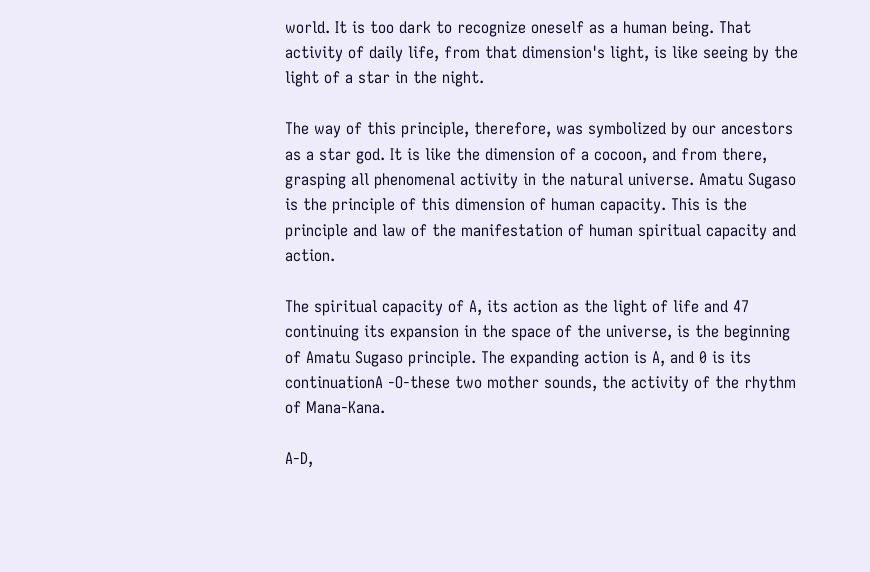world. It is too dark to recognize oneself as a human being. That activity of daily life, from that dimension's light, is like seeing by the light of a star in the night.

The way of this principle, therefore, was symbolized by our ancestors as a star god. It is like the dimension of a cocoon, and from there, grasping all phenomenal activity in the natural universe. Amatu Sugaso is the principle of this dimension of human capacity. This is the principle and law of the manifestation of human spiritual capacity and action.

The spiritual capacity of A, its action as the light of life and 47 continuing its expansion in the space of the universe, is the beginning of Amatu Sugaso principle. The expanding action is A, and 0 is its continuationA -O-these two mother sounds, the activity of the rhythm of Mana-Kana.

A-D,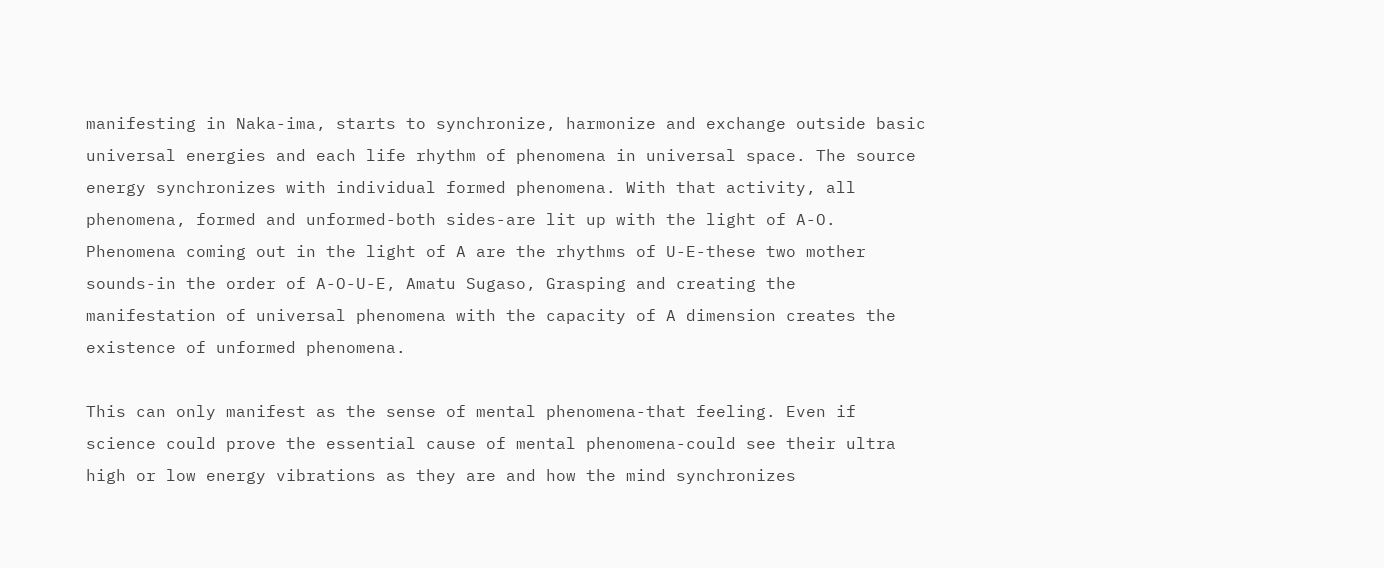manifesting in Naka-ima, starts to synchronize, harmonize and exchange outside basic universal energies and each life rhythm of phenomena in universal space. The source energy synchronizes with individual formed phenomena. With that activity, all phenomena, formed and unformed-both sides-are lit up with the light of A-O. Phenomena coming out in the light of A are the rhythms of U-E-these two mother sounds-in the order of A-O-U-E, Amatu Sugaso, Grasping and creating the manifestation of universal phenomena with the capacity of A dimension creates the existence of unformed phenomena.

This can only manifest as the sense of mental phenomena-that feeling. Even if science could prove the essential cause of mental phenomena-could see their ultra high or low energy vibrations as they are and how the mind synchronizes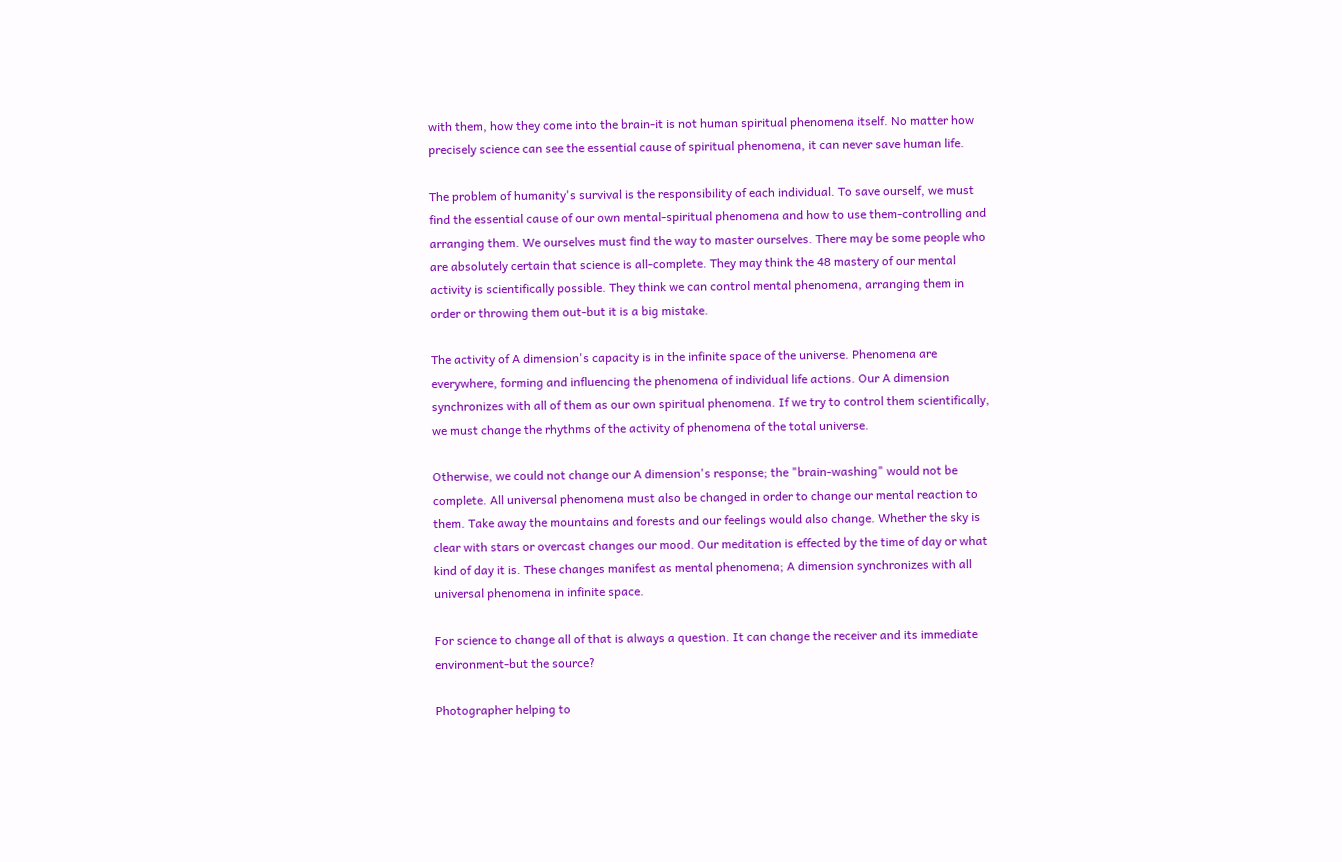with them, how they come into the brain-it is not human spiritual phenomena itself. No matter how precisely science can see the essential cause of spiritual phenomena, it can never save human life.

The problem of humanity's survival is the responsibility of each individual. To save ourself, we must find the essential cause of our own mental-spiritual phenomena and how to use them-controlling and arranging them. We ourselves must find the way to master ourselves. There may be some people who are absolutely certain that science is all-complete. They may think the 48 mastery of our mental activity is scientifically possible. They think we can control mental phenomena, arranging them in order or throwing them out-but it is a big mistake.

The activity of A dimension's capacity is in the infinite space of the universe. Phenomena are everywhere, forming and influencing the phenomena of individual life actions. Our A dimension synchronizes with all of them as our own spiritual phenomena. If we try to control them scientifically, we must change the rhythms of the activity of phenomena of the total universe.

Otherwise, we could not change our A dimension's response; the "brain-washing" would not be complete. All universal phenomena must also be changed in order to change our mental reaction to them. Take away the mountains and forests and our feelings would also change. Whether the sky is clear with stars or overcast changes our mood. Our meditation is effected by the time of day or what kind of day it is. These changes manifest as mental phenomena; A dimension synchronizes with all universal phenomena in infinite space.

For science to change all of that is always a question. It can change the receiver and its immediate environment-but the source?

Photographer helping to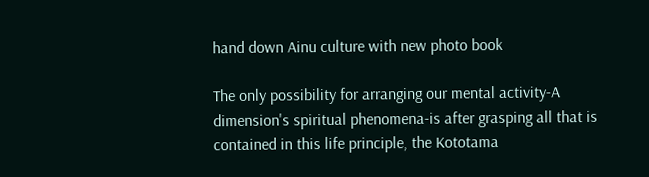hand down Ainu culture with new photo book

The only possibility for arranging our mental activity-A dimension's spiritual phenomena-is after grasping all that is contained in this life principle, the Kototama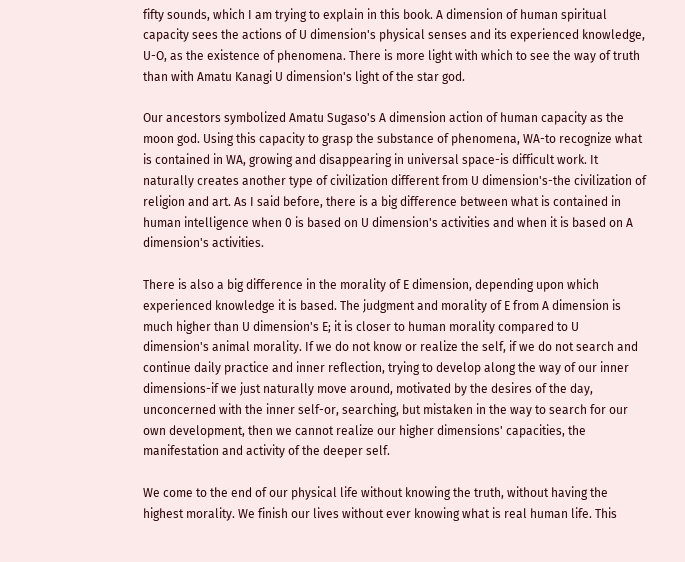fifty sounds, which I am trying to explain in this book. A dimension of human spiritual capacity sees the actions of U dimension's physical senses and its experienced knowledge, U-O, as the existence of phenomena. There is more light with which to see the way of truth than with Amatu Kanagi U dimension's light of the star god.

Our ancestors symbolized Amatu Sugaso's A dimension action of human capacity as the moon god. Using this capacity to grasp the substance of phenomena, WA-to recognize what is contained in WA, growing and disappearing in universal space-is difficult work. It naturally creates another type of civilization different from U dimension's-the civilization of religion and art. As I said before, there is a big difference between what is contained in human intelligence when 0 is based on U dimension's activities and when it is based on A dimension's activities.

There is also a big difference in the morality of E dimension, depending upon which experienced knowledge it is based. The judgment and morality of E from A dimension is much higher than U dimension's E; it is closer to human morality compared to U dimension's animal morality. If we do not know or realize the self, if we do not search and continue daily practice and inner reflection, trying to develop along the way of our inner dimensions-if we just naturally move around, motivated by the desires of the day, unconcerned with the inner self-or, searching, but mistaken in the way to search for our own development, then we cannot realize our higher dimensions' capacities, the manifestation and activity of the deeper self.

We come to the end of our physical life without knowing the truth, without having the highest morality. We finish our lives without ever knowing what is real human life. This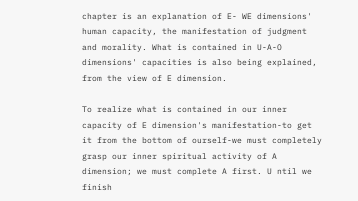chapter is an explanation of E- WE dimensions' human capacity, the manifestation of judgment and morality. What is contained in U-A-O dimensions' capacities is also being explained, from the view of E dimension.

To realize what is contained in our inner capacity of E dimension's manifestation-to get it from the bottom of ourself-we must completely grasp our inner spiritual activity of A dimension; we must complete A first. U ntil we finish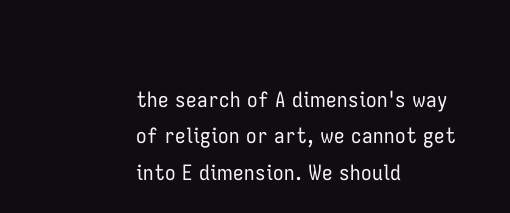the search of A dimension's way of religion or art, we cannot get into E dimension. We should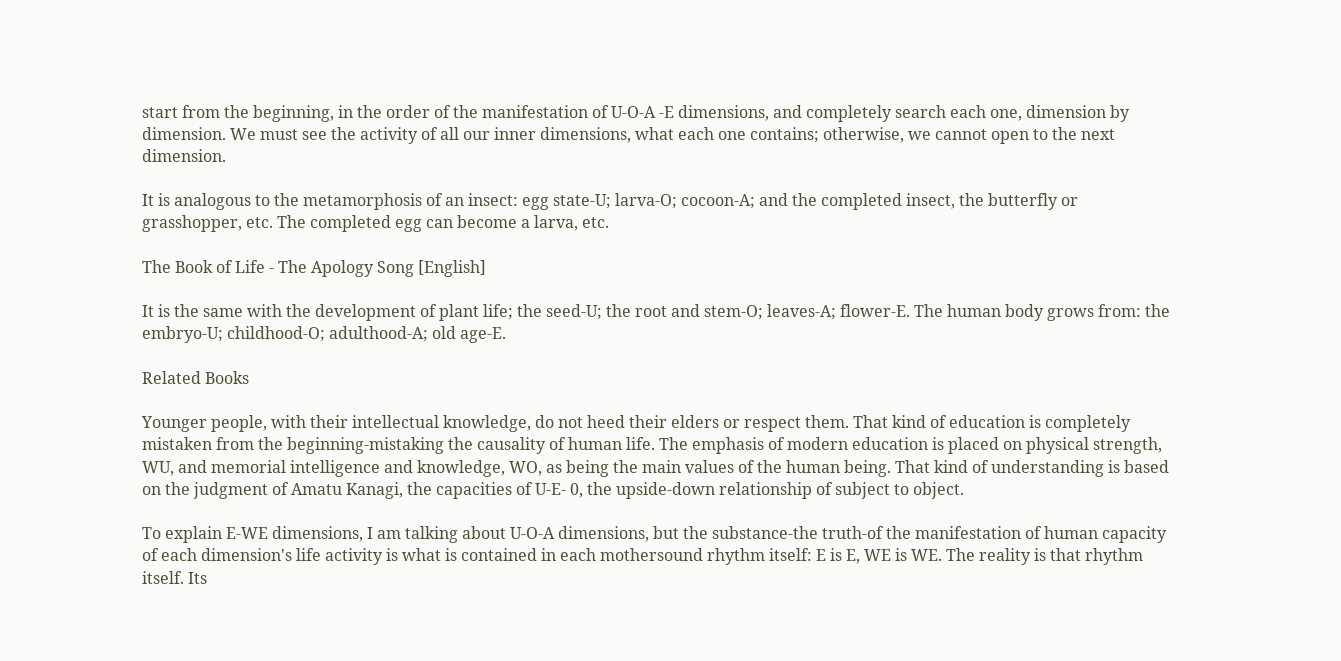start from the beginning, in the order of the manifestation of U-O-A -E dimensions, and completely search each one, dimension by dimension. We must see the activity of all our inner dimensions, what each one contains; otherwise, we cannot open to the next dimension.

It is analogous to the metamorphosis of an insect: egg state-U; larva-O; cocoon-A; and the completed insect, the butterfly or grasshopper, etc. The completed egg can become a larva, etc.

The Book of Life - The Apology Song [English]

It is the same with the development of plant life; the seed-U; the root and stem-O; leaves-A; flower-E. The human body grows from: the embryo-U; childhood-O; adulthood-A; old age-E.

Related Books

Younger people, with their intellectual knowledge, do not heed their elders or respect them. That kind of education is completely mistaken from the beginning-mistaking the causality of human life. The emphasis of modern education is placed on physical strength, WU, and memorial intelligence and knowledge, WO, as being the main values of the human being. That kind of understanding is based on the judgment of Amatu Kanagi, the capacities of U-E- 0, the upside-down relationship of subject to object.

To explain E-WE dimensions, I am talking about U-O-A dimensions, but the substance-the truth-of the manifestation of human capacity of each dimension's life activity is what is contained in each mothersound rhythm itself: E is E, WE is WE. The reality is that rhythm itself. Its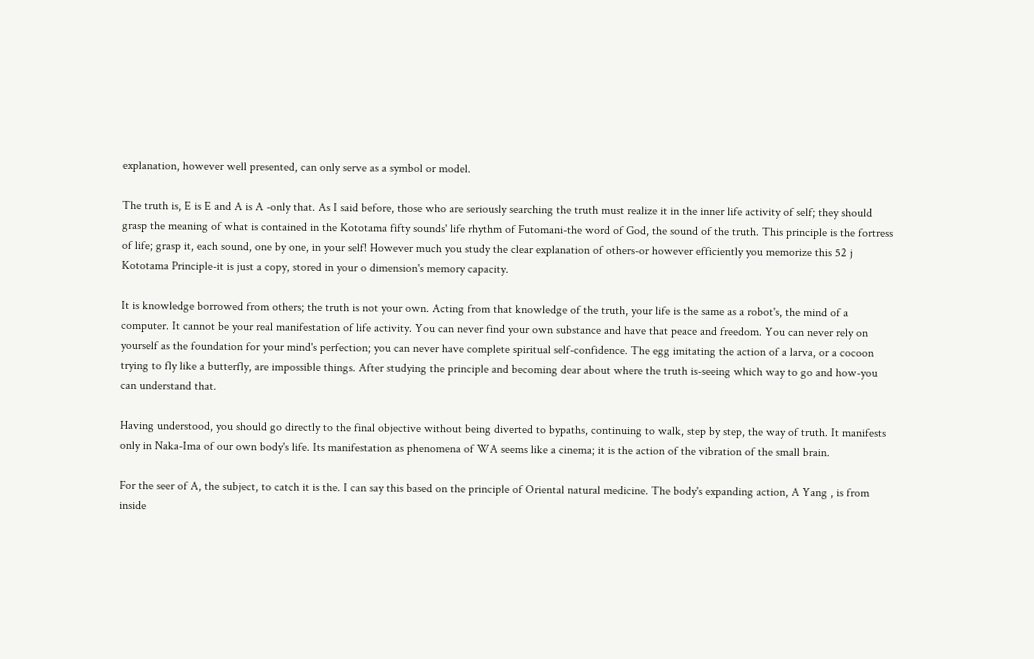explanation, however well presented, can only serve as a symbol or model.

The truth is, E is E and A is A -only that. As I said before, those who are seriously searching the truth must realize it in the inner life activity of self; they should grasp the meaning of what is contained in the Kototama fifty sounds' life rhythm of Futomani-the word of God, the sound of the truth. This principle is the fortress of life; grasp it, each sound, one by one, in your self! However much you study the clear explanation of others-or however efficiently you memorize this 52 j Kototama Principle-it is just a copy, stored in your o dimension's memory capacity.

It is knowledge borrowed from others; the truth is not your own. Acting from that knowledge of the truth, your life is the same as a robot's, the mind of a computer. It cannot be your real manifestation of life activity. You can never find your own substance and have that peace and freedom. You can never rely on yourself as the foundation for your mind's perfection; you can never have complete spiritual self-confidence. The egg imitating the action of a larva, or a cocoon trying to fly like a butterfly, are impossible things. After studying the principle and becoming dear about where the truth is-seeing which way to go and how-you can understand that.

Having understood, you should go directly to the final objective without being diverted to bypaths, continuing to walk, step by step, the way of truth. It manifests only in Naka-Ima of our own body's life. Its manifestation as phenomena of WA seems like a cinema; it is the action of the vibration of the small brain.

For the seer of A, the subject, to catch it is the. I can say this based on the principle of Oriental natural medicine. The body's expanding action, A Yang , is from inside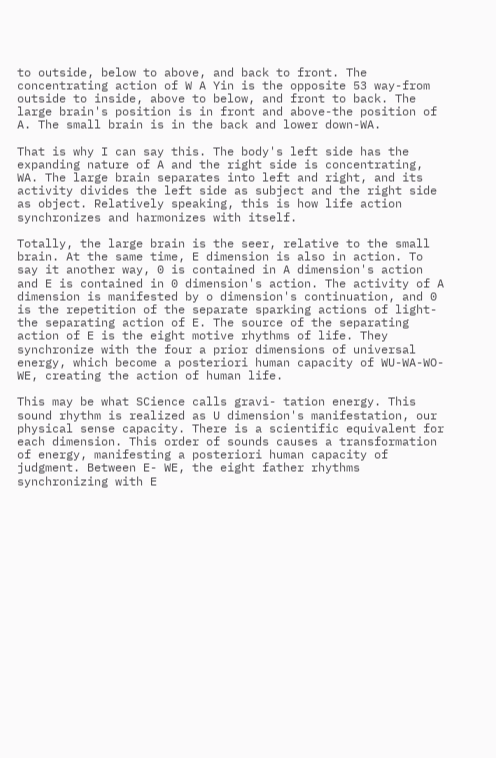to outside, below to above, and back to front. The concentrating action of W A Yin is the opposite 53 way-from outside to inside, above to below, and front to back. The large brain's position is in front and above-the position of A. The small brain is in the back and lower down-WA.

That is why I can say this. The body's left side has the expanding nature of A and the right side is concentrating, WA. The large brain separates into left and right, and its activity divides the left side as subject and the right side as object. Relatively speaking, this is how life action synchronizes and harmonizes with itself.

Totally, the large brain is the seer, relative to the small brain. At the same time, E dimension is also in action. To say it another way, 0 is contained in A dimension's action and E is contained in 0 dimension's action. The activity of A dimension is manifested by o dimension's continuation, and 0 is the repetition of the separate sparking actions of light-the separating action of E. The source of the separating action of E is the eight motive rhythms of life. They synchronize with the four a prior dimensions of universal energy, which become a posteriori human capacity of WU-WA-WO-WE, creating the action of human life.

This may be what SCience calls gravi- tation energy. This sound rhythm is realized as U dimension's manifestation, our physical sense capacity. There is a scientific equivalent for each dimension. This order of sounds causes a transformation of energy, manifesting a posteriori human capacity of judgment. Between E- WE, the eight father rhythms synchronizing with E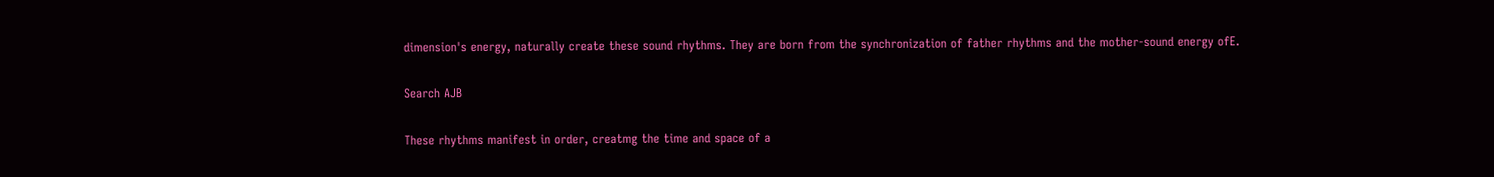dimension's energy, naturally create these sound rhythms. They are born from the synchronization of father rhythms and the mother-sound energy ofE.

Search AJB

These rhythms manifest in order, creatmg the time and space of a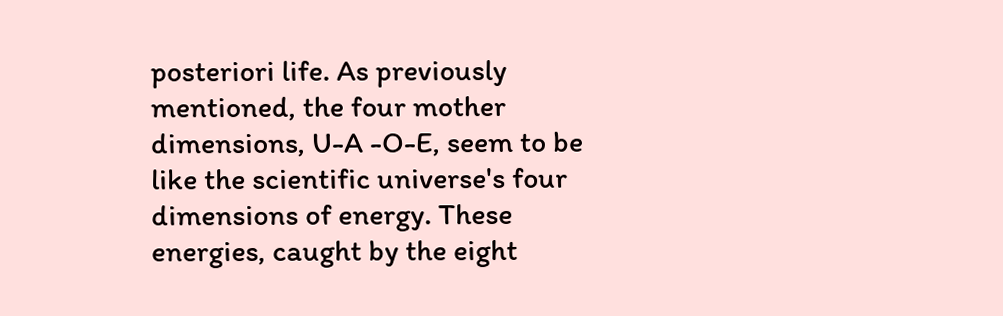posteriori life. As previously mentioned, the four mother dimensions, U-A -O-E, seem to be like the scientific universe's four dimensions of energy. These energies, caught by the eight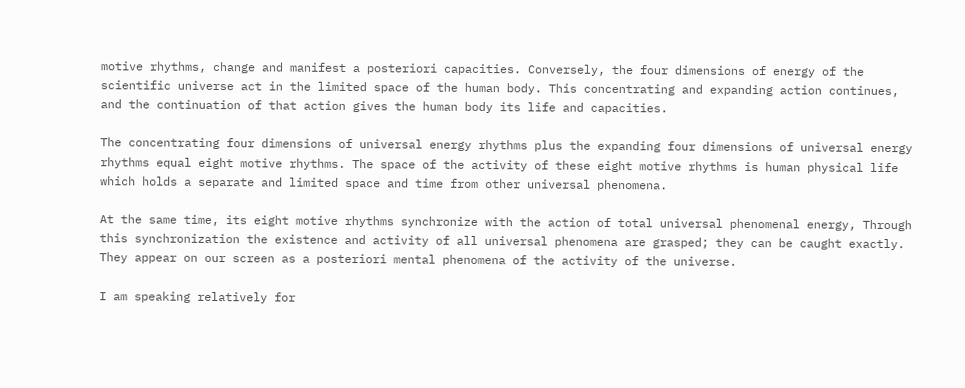motive rhythms, change and manifest a posteriori capacities. Conversely, the four dimensions of energy of the scientific universe act in the limited space of the human body. This concentrating and expanding action continues, and the continuation of that action gives the human body its life and capacities.

The concentrating four dimensions of universal energy rhythms plus the expanding four dimensions of universal energy rhythms equal eight motive rhythms. The space of the activity of these eight motive rhythms is human physical life which holds a separate and limited space and time from other universal phenomena.

At the same time, its eight motive rhythms synchronize with the action of total universal phenomenal energy, Through this synchronization the existence and activity of all universal phenomena are grasped; they can be caught exactly. They appear on our screen as a posteriori mental phenomena of the activity of the universe.

I am speaking relatively for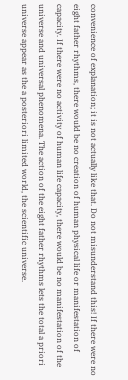convenience of explanation; it is not actually like that. Do not misunderstand this! If there were no eight father rhythms, there would be no creation of human physical life or manifestation of capacity. If there were no activity of human life capacity, there would be no manifestation of the universe and universal phenomena. The action of the eight father rhythms lets the total a priori universe appear as the a posteriori limited world, the scientific universe.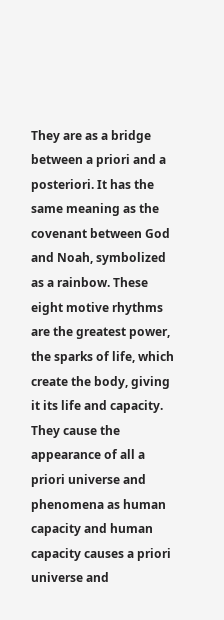They are as a bridge between a priori and a posteriori. It has the same meaning as the covenant between God and Noah, symbolized as a rainbow. These eight motive rhythms are the greatest power, the sparks of life, which create the body, giving it its life and capacity. They cause the appearance of all a priori universe and phenomena as human capacity and human capacity causes a priori universe and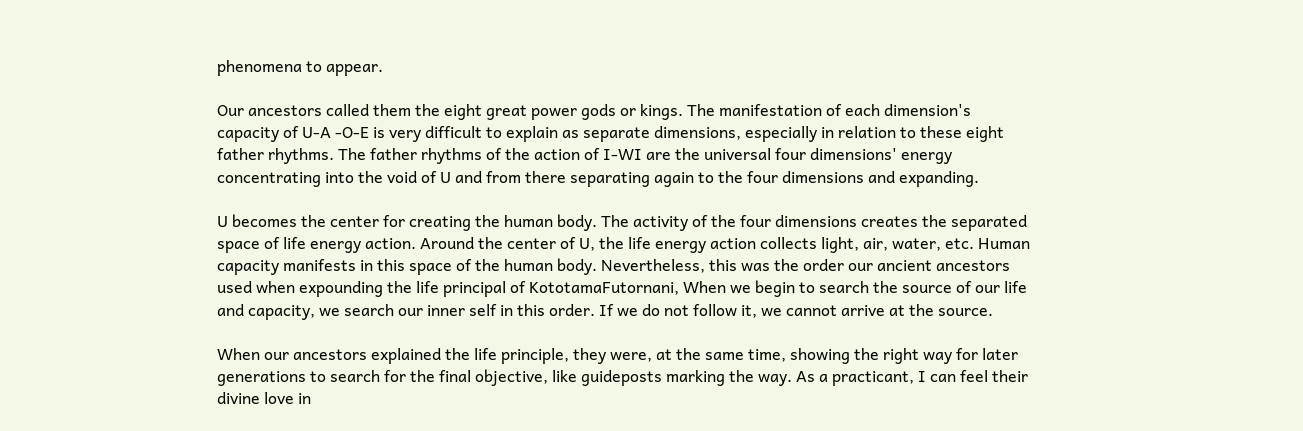phenomena to appear.

Our ancestors called them the eight great power gods or kings. The manifestation of each dimension's capacity of U-A -O-E is very difficult to explain as separate dimensions, especially in relation to these eight father rhythms. The father rhythms of the action of I-WI are the universal four dimensions' energy concentrating into the void of U and from there separating again to the four dimensions and expanding.

U becomes the center for creating the human body. The activity of the four dimensions creates the separated space of life energy action. Around the center of U, the life energy action collects light, air, water, etc. Human capacity manifests in this space of the human body. Nevertheless, this was the order our ancient ancestors used when expounding the life principal of KototamaFutornani, When we begin to search the source of our life and capacity, we search our inner self in this order. If we do not follow it, we cannot arrive at the source.

When our ancestors explained the life principle, they were, at the same time, showing the right way for later generations to search for the final objective, like guideposts marking the way. As a practicant, I can feel their divine love in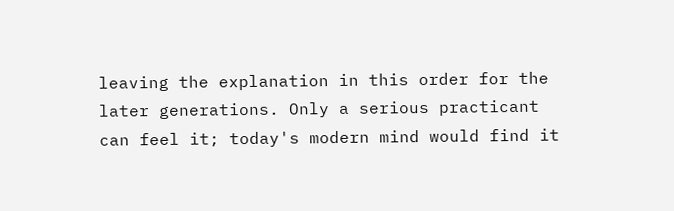leaving the explanation in this order for the later generations. Only a serious practicant can feel it; today's modern mind would find it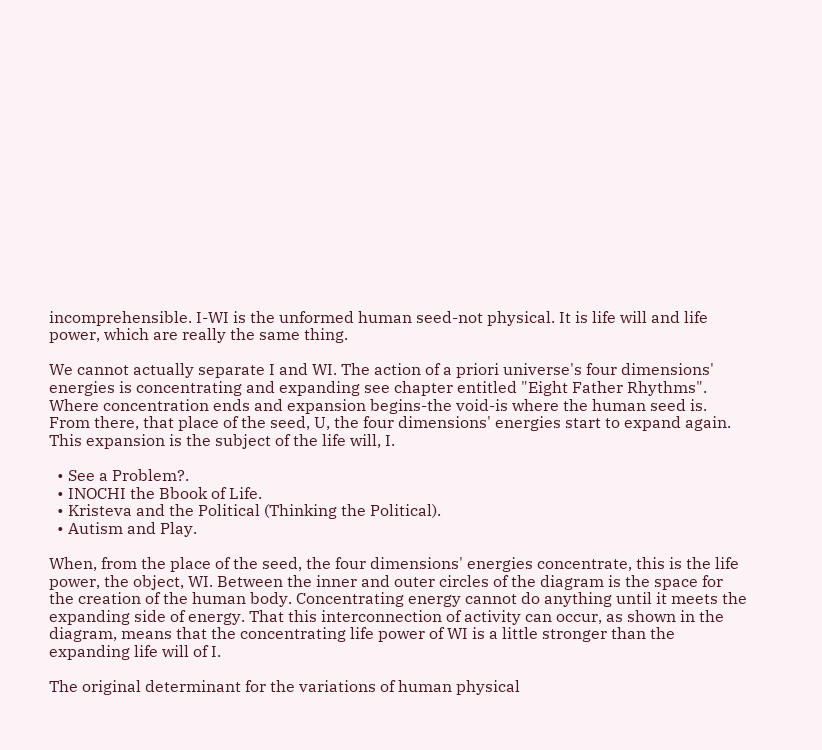incomprehensible. I-WI is the unformed human seed-not physical. It is life will and life power, which are really the same thing.

We cannot actually separate I and WI. The action of a priori universe's four dimensions' energies is concentrating and expanding see chapter entitled "Eight Father Rhythms". Where concentration ends and expansion begins-the void-is where the human seed is. From there, that place of the seed, U, the four dimensions' energies start to expand again. This expansion is the subject of the life will, I.

  • See a Problem?.
  • INOCHI the Bbook of Life.
  • Kristeva and the Political (Thinking the Political).
  • Autism and Play.

When, from the place of the seed, the four dimensions' energies concentrate, this is the life power, the object, WI. Between the inner and outer circles of the diagram is the space for the creation of the human body. Concentrating energy cannot do anything until it meets the expanding side of energy. That this interconnection of activity can occur, as shown in the diagram, means that the concentrating life power of WI is a little stronger than the expanding life will of I.

The original determinant for the variations of human physical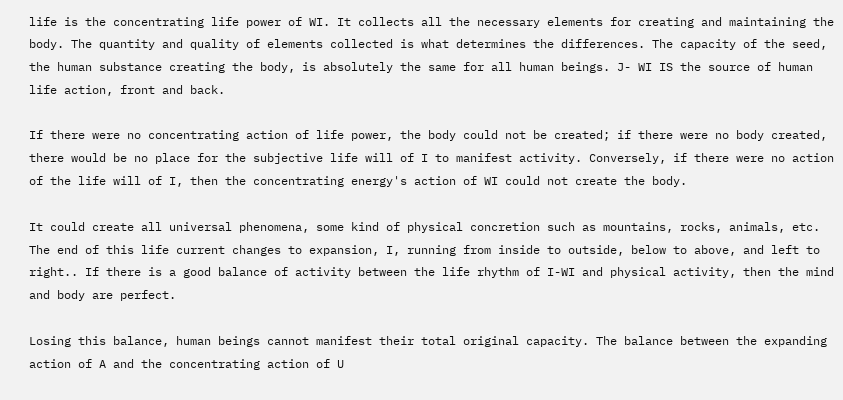life is the concentrating life power of WI. It collects all the necessary elements for creating and maintaining the body. The quantity and quality of elements collected is what determines the differences. The capacity of the seed, the human substance creating the body, is absolutely the same for all human beings. J- WI IS the source of human life action, front and back.

If there were no concentrating action of life power, the body could not be created; if there were no body created, there would be no place for the subjective life will of I to manifest activity. Conversely, if there were no action of the life will of I, then the concentrating energy's action of WI could not create the body.

It could create all universal phenomena, some kind of physical concretion such as mountains, rocks, animals, etc. The end of this life current changes to expansion, I, running from inside to outside, below to above, and left to right.. If there is a good balance of activity between the life rhythm of I-WI and physical activity, then the mind and body are perfect.

Losing this balance, human beings cannot manifest their total original capacity. The balance between the expanding action of A and the concentrating action of U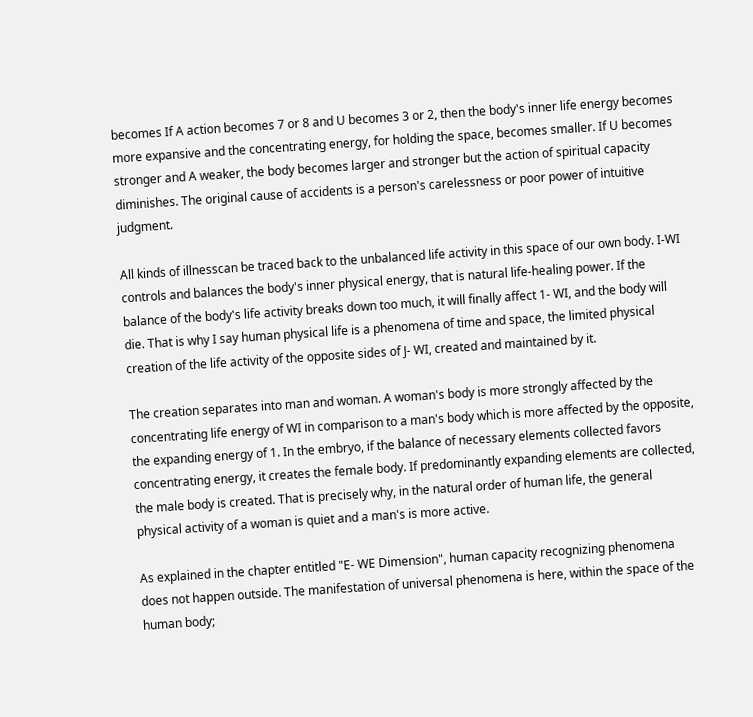becomes If A action becomes 7 or 8 and U becomes 3 or 2, then the body's inner life energy becomes more expansive and the concentrating energy, for holding the space, becomes smaller. If U becomes stronger and A weaker, the body becomes larger and stronger but the action of spiritual capacity diminishes. The original cause of accidents is a person's carelessness or poor power of intuitive judgment.

All kinds of illnesscan be traced back to the unbalanced life activity in this space of our own body. I-WI controls and balances the body's inner physical energy, that is natural life-healing power. If the balance of the body's life activity breaks down too much, it will finally affect 1- WI, and the body will die. That is why I say human physical life is a phenomena of time and space, the limited physical creation of the life activity of the opposite sides of J- WI, created and maintained by it.

The creation separates into man and woman. A woman's body is more strongly affected by the concentrating life energy of WI in comparison to a man's body which is more affected by the opposite, the expanding energy of 1. In the embryo, if the balance of necessary elements collected favors concentrating energy, it creates the female body. If predominantly expanding elements are collected, the male body is created. That is precisely why, in the natural order of human life, the general physical activity of a woman is quiet and a man's is more active.

As explained in the chapter entitled "E- WE Dimension", human capacity recognizing phenomena does not happen outside. The manifestation of universal phenomena is here, within the space of the human body;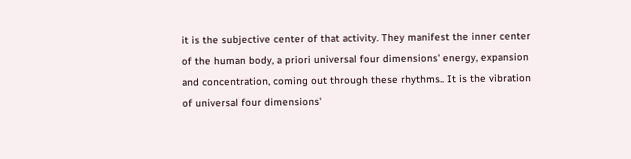it is the subjective center of that activity. They manifest the inner center of the human body, a priori universal four dimensions' energy, expansion and concentration, coming out through these rhythms.. It is the vibration of universal four dimensions'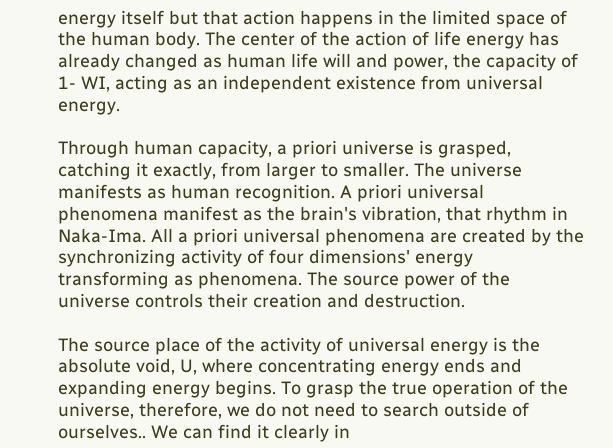energy itself but that action happens in the limited space of the human body. The center of the action of life energy has already changed as human life will and power, the capacity of 1- WI, acting as an independent existence from universal energy.

Through human capacity, a priori universe is grasped, catching it exactly, from larger to smaller. The universe manifests as human recognition. A priori universal phenomena manifest as the brain's vibration, that rhythm in Naka-Ima. All a priori universal phenomena are created by the synchronizing activity of four dimensions' energy transforming as phenomena. The source power of the universe controls their creation and destruction.

The source place of the activity of universal energy is the absolute void, U, where concentrating energy ends and expanding energy begins. To grasp the true operation of the universe, therefore, we do not need to search outside of ourselves.. We can find it clearly in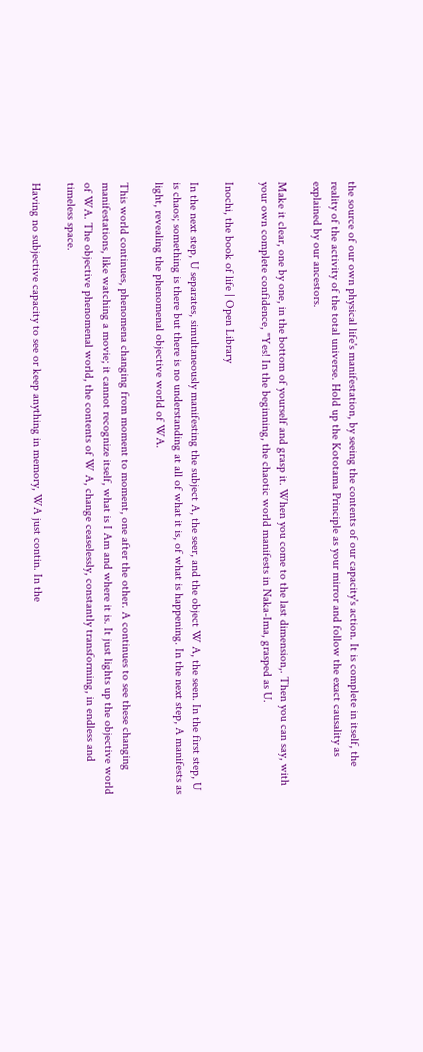the source of our own physical life's manifestation, by seeing the contents of our capacity's action. It is complete in itself, the reality of the activity of the total universe. Hold up the Kototama Principle as your mirror and follow the exact causality as explained by our ancestors.

Make it clear, one by one, in the bottom of yourself and grasp it. When you come to the last dimension,. Then you can say, with your own complete confidence, "Yes! In the beginning, the chaotic world manifests in Naka-Ima, grasped as U.

Inochi, the book of life | Open Library

In the next step, U separates, simultaneously manifesting the subject A, the seer, and the object W A, the seen. In the first step, U is chaos; something is there but there is no understanding at all of what it is, of what is happening. In the next step, A manifests as light, revealing the phenomenal objective world of WA.

This world continues, phenomena changing from moment to moment, one after the other. A continues to see these changing manifestations, like watching a movie; it cannot recognize itself, what is I Am and where it is. It just lights up the objective world of WA. The objective phenomenal world, the contents of W A, change ceaselessly, constantly transforming, in endless and timeless space.

Having no subjective capacity to see or keep anything in memory, WA just contin. In the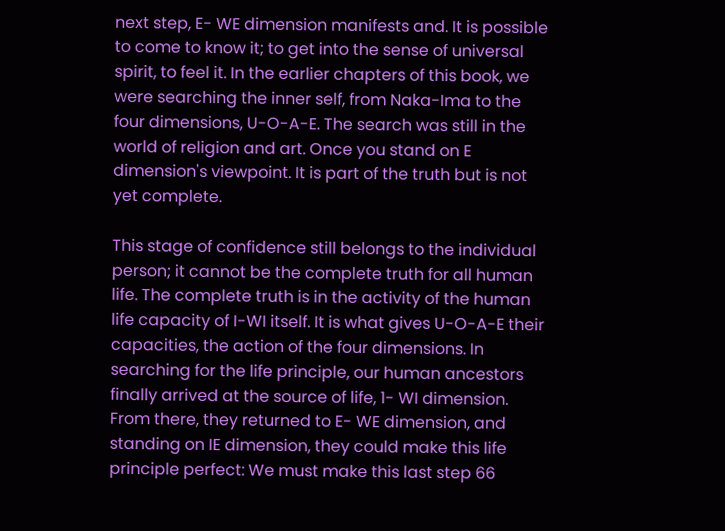next step, E- WE dimension manifests and. It is possible to come to know it; to get into the sense of universal spirit, to feel it. In the earlier chapters of this book, we were searching the inner self, from Naka-Ima to the four dimensions, U-O-A-E. The search was still in the world of religion and art. Once you stand on E dimension's viewpoint. It is part of the truth but is not yet complete.

This stage of confidence still belongs to the individual person; it cannot be the complete truth for all human life. The complete truth is in the activity of the human life capacity of I-WI itself. It is what gives U-O-A-E their capacities, the action of the four dimensions. In searching for the life principle, our human ancestors finally arrived at the source of life, 1- WI dimension. From there, they returned to E- WE dimension, and standing on IE dimension, they could make this life principle perfect: We must make this last step 66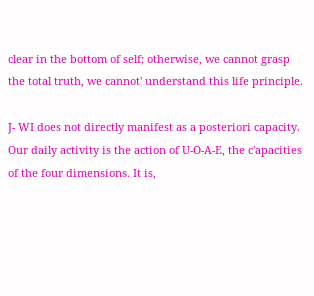clear in the bottom of self; otherwise, we cannot grasp the total truth, we cannot' understand this life principle.

J- WI does not directly manifest as a posteriori capacity. Our daily activity is the action of U-O-A-E, the c'apacities of the four dimensions. It is,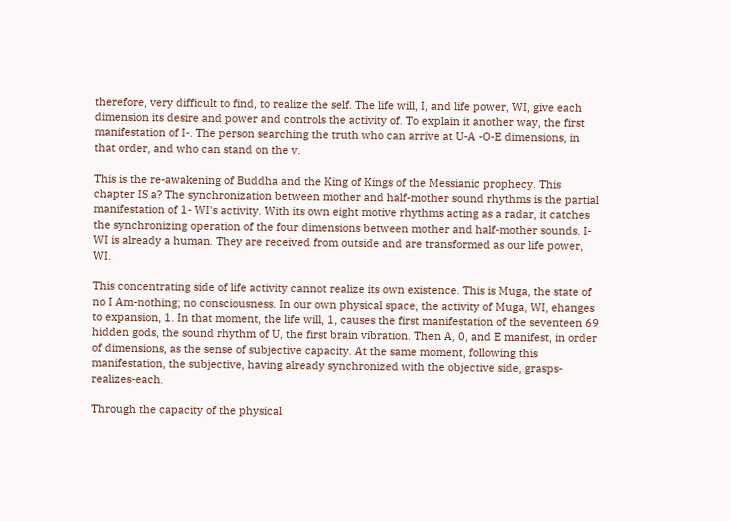therefore, very difficult to find, to realize the self. The life will, I, and life power, WI, give each dimension its desire and power and controls the activity of. To explain it another way, the first manifestation of I-. The person searching the truth who can arrive at U-A -O-E dimensions, in that order, and who can stand on the v.

This is the re-awakening of Buddha and the King of Kings of the Messianic prophecy. This chapter IS a? The synchronization between mother and half-mother sound rhythms is the partial manifestation of 1- WI's activity. With its own eight motive rhythms acting as a radar, it catches the synchronizing operation of the four dimensions between mother and half-mother sounds. I-WI is already a human. They are received from outside and are transformed as our life power, WI.

This concentrating side of life activity cannot realize its own existence. This is Muga, the state of no I Am-nothing; no consciousness. In our own physical space, the activity of Muga, WI, ehanges to expansion, 1. In that moment, the life will, 1, causes the first manifestation of the seventeen 69 hidden gods, the sound rhythm of U, the first brain vibration. Then A, 0, and E manifest, in order of dimensions, as the sense of subjective capacity. At the same moment, following this manifestation, the subjective, having already synchronized with the objective side, grasps-realizes-each.

Through the capacity of the physical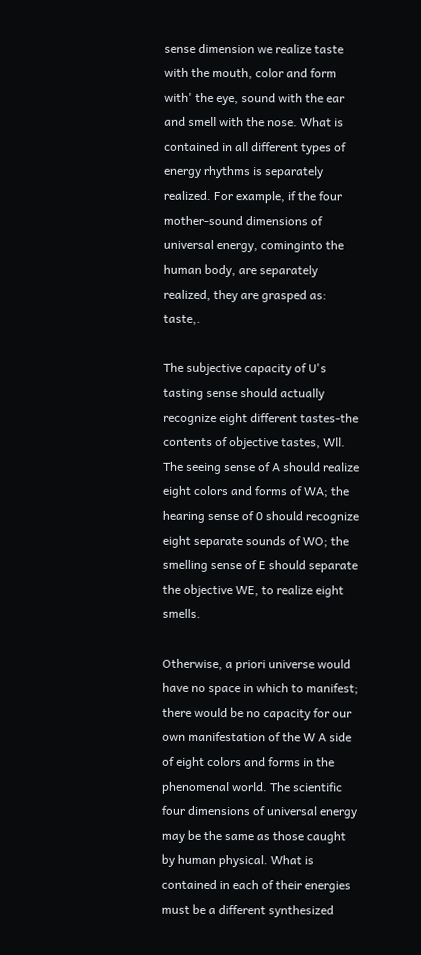sense dimension we realize taste with the mouth, color and form with' the eye, sound with the ear and smell with the nose. What is contained in all different types of energy rhythms is separately realized. For example, if the four mother-sound dimensions of universal energy, cominginto the human body, are separately realized, they are grasped as: taste,.

The subjective capacity of U's tasting sense should actually recognize eight different tastes-the contents of objective tastes, Wll. The seeing sense of A should realize eight colors and forms of WA; the hearing sense of 0 should recognize eight separate sounds of WO; the smelling sense of E should separate the objective WE, to realize eight smells.

Otherwise, a priori universe would have no space in which to manifest; there would be no capacity for our own manifestation of the W A side of eight colors and forms in the phenomenal world. The scientific four dimensions of universal energy may be the same as those caught by human physical. What is contained in each of their energies must be a different synthesized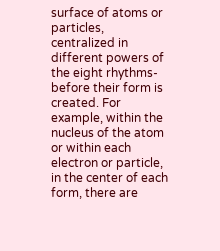surface of atoms or particles, centralized in different powers of the eight rhythms-before their form is created. For example, within the nucleus of the atom or within each electron or particle, in the center of each form, there are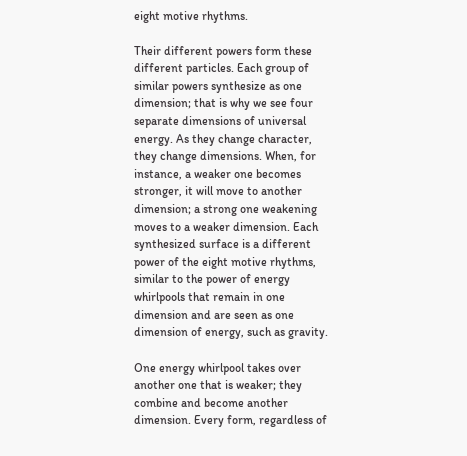eight motive rhythms.

Their different powers form these different particles. Each group of similar powers synthesize as one dimension; that is why we see four separate dimensions of universal energy. As they change character, they change dimensions. When, for instance, a weaker one becomes stronger, it will move to another dimension; a strong one weakening moves to a weaker dimension. Each synthesized surface is a different power of the eight motive rhythms, similar to the power of energy whirlpools that remain in one dimension and are seen as one dimension of energy, such as gravity.

One energy whirlpool takes over another one that is weaker; they combine and become another dimension. Every form, regardless of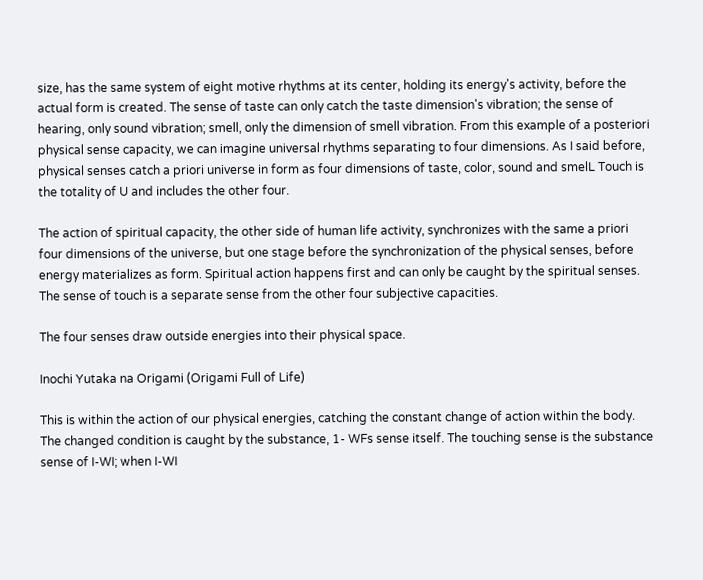size, has the same system of eight motive rhythms at its center, holding its energy's activity, before the actual form is created. The sense of taste can only catch the taste dimension's vibration; the sense of hearing, only sound vibration; smell, only the dimension of smell vibration. From this example of a posteriori physical sense capacity, we can imagine universal rhythms separating to four dimensions. As I said before, physical senses catch a priori universe in form as four dimensions of taste, color, sound and smelL Touch is the totality of U and includes the other four.

The action of spiritual capacity, the other side of human life activity, synchronizes with the same a priori four dimensions of the universe, but one stage before the synchronization of the physical senses, before energy materializes as form. Spiritual action happens first and can only be caught by the spiritual senses. The sense of touch is a separate sense from the other four subjective capacities.

The four senses draw outside energies into their physical space.

Inochi Yutaka na Origami (Origami Full of Life)

This is within the action of our physical energies, catching the constant change of action within the body. The changed condition is caught by the substance, 1- WFs sense itself. The touching sense is the substance sense of I-WI; when I-WI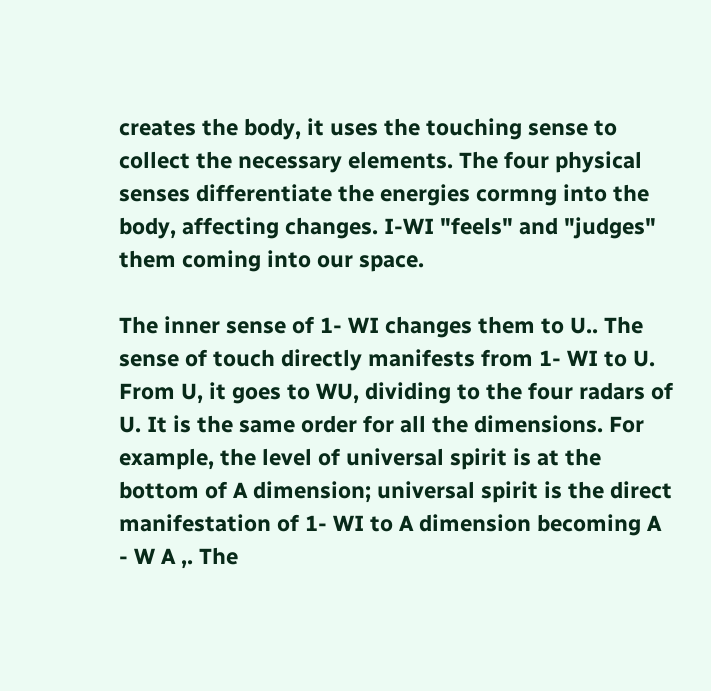creates the body, it uses the touching sense to collect the necessary elements. The four physical senses differentiate the energies cormng into the body, affecting changes. I-WI "feels" and "judges" them coming into our space.

The inner sense of 1- WI changes them to U.. The sense of touch directly manifests from 1- WI to U. From U, it goes to WU, dividing to the four radars of U. It is the same order for all the dimensions. For example, the level of universal spirit is at the bottom of A dimension; universal spirit is the direct manifestation of 1- WI to A dimension becoming A - W A ,. The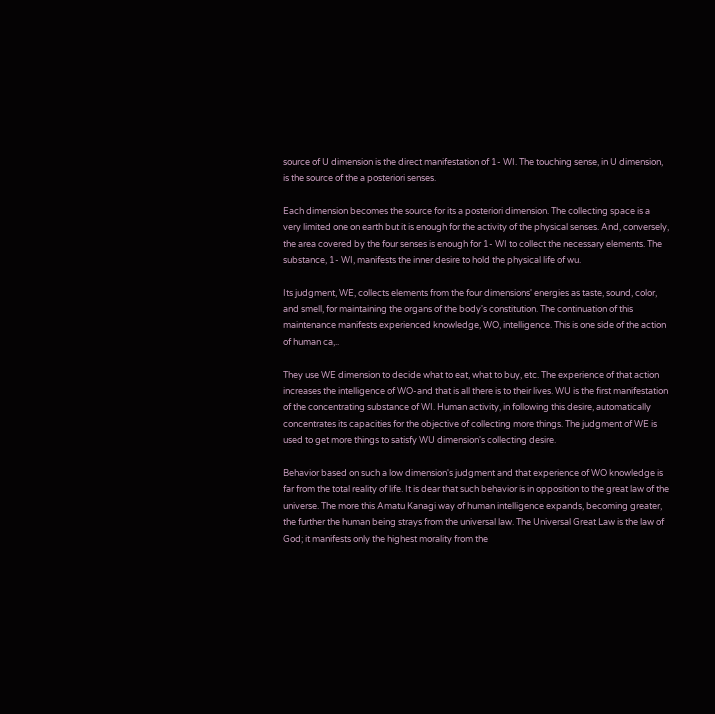source of U dimension is the direct manifestation of 1- WI. The touching sense, in U dimension, is the source of the a posteriori senses.

Each dimension becomes the source for its a posteriori dimension. The collecting space is a very limited one on earth but it is enough for the activity of the physical senses. And, conversely, the area covered by the four senses is enough for 1- WI to collect the necessary elements. The substance, 1- WI, manifests the inner desire to hold the physical life of wu.

Its judgment, WE, collects elements from the four dimensions' energies as taste, sound, color, and smell, for maintaining the organs of the body's constitution. The continuation of this maintenance manifests experienced knowledge, WO, intelligence. This is one side of the action of human ca,..

They use WE dimension to decide what to eat, what to buy, etc. The experience of that action increases the intelligence of WO-and that is all there is to their lives. WU is the first manifestation of the concentrating substance of WI. Human activity, in following this desire, automatically concentrates its capacities for the objective of collecting more things. The judgment of WE is used to get more things to satisfy WU dimension's collecting desire.

Behavior based on such a low dimension's judgment and that experience of WO knowledge is far from the total reality of life. It is dear that such behavior is in opposition to the great law of the universe. The more this Amatu Kanagi way of human intelligence expands, becoming greater, the further the human being strays from the universal law. The Universal Great Law is the law of God; it manifests only the highest morality from the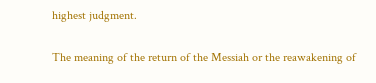highest judgment.

The meaning of the return of the Messiah or the reawakening of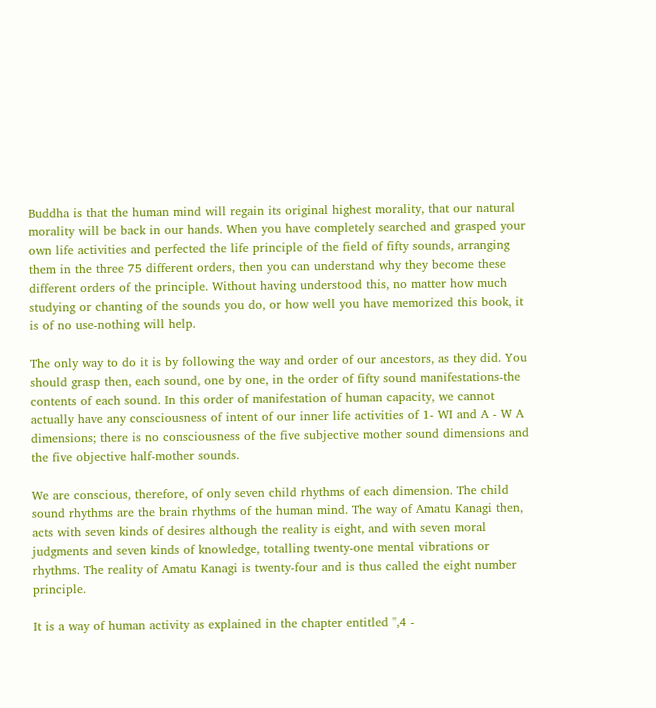Buddha is that the human mind will regain its original highest morality, that our natural morality will be back in our hands. When you have completely searched and grasped your own life activities and perfected the life principle of the field of fifty sounds, arranging them in the three 75 different orders, then you can understand why they become these different orders of the principle. Without having understood this, no matter how much studying or chanting of the sounds you do, or how well you have memorized this book, it is of no use-nothing will help.

The only way to do it is by following the way and order of our ancestors, as they did. You should grasp then, each sound, one by one, in the order of fifty sound manifestations-the contents of each sound. In this order of manifestation of human capacity, we cannot actually have any consciousness of intent of our inner life activities of 1- WI and A - W A dimensions; there is no consciousness of the five subjective mother sound dimensions and the five objective half-mother sounds.

We are conscious, therefore, of only seven child rhythms of each dimension. The child sound rhythms are the brain rhythms of the human mind. The way of Amatu Kanagi then, acts with seven kinds of desires although the reality is eight, and with seven moral judgments and seven kinds of knowledge, totalling twenty-one mental vibrations or rhythms. The reality of Amatu Kanagi is twenty-four and is thus called the eight number principle.

It is a way of human activity as explained in the chapter entitled '',4 -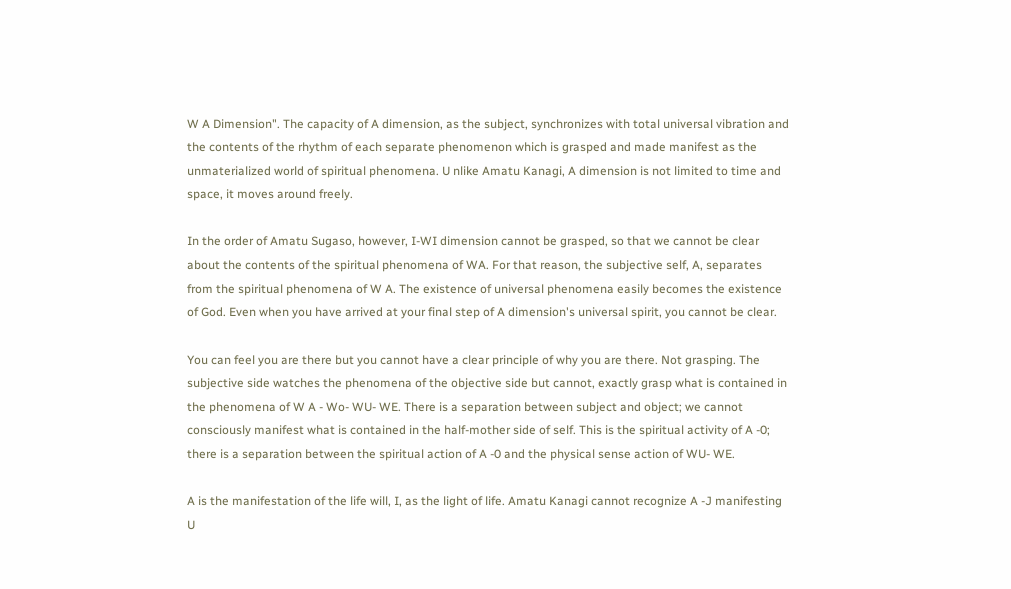W A Dimension". The capacity of A dimension, as the subject, synchronizes with total universal vibration and the contents of the rhythm of each separate phenomenon which is grasped and made manifest as the unmaterialized world of spiritual phenomena. U nlike Amatu Kanagi, A dimension is not limited to time and space, it moves around freely.

In the order of Amatu Sugaso, however, I-WI dimension cannot be grasped, so that we cannot be clear about the contents of the spiritual phenomena of WA. For that reason, the subjective self, A, separates from the spiritual phenomena of W A. The existence of universal phenomena easily becomes the existence of God. Even when you have arrived at your final step of A dimension's universal spirit, you cannot be clear.

You can feel you are there but you cannot have a clear principle of why you are there. Not grasping. The subjective side watches the phenomena of the objective side but cannot, exactly grasp what is contained in the phenomena of W A - Wo- WU- WE. There is a separation between subject and object; we cannot consciously manifest what is contained in the half-mother side of self. This is the spiritual activity of A -0; there is a separation between the spiritual action of A -0 and the physical sense action of WU- WE.

A is the manifestation of the life will, I, as the light of life. Amatu Kanagi cannot recognize A -J manifesting U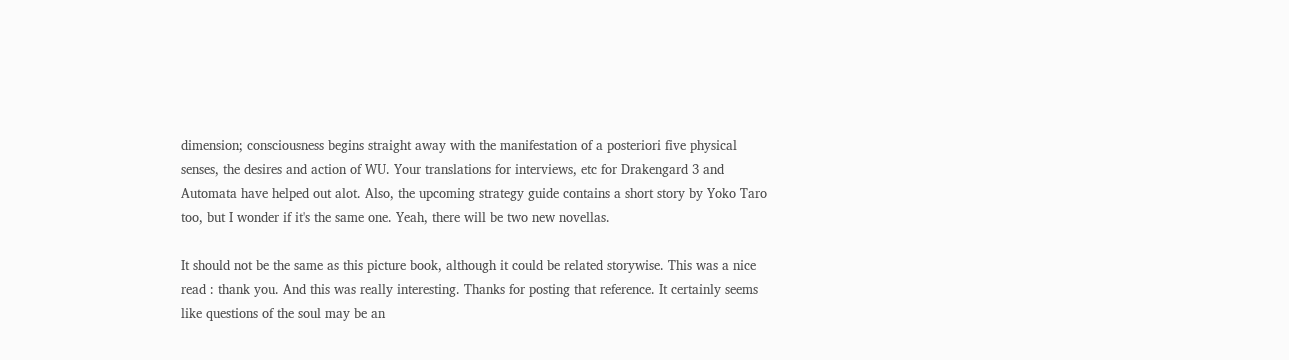dimension; consciousness begins straight away with the manifestation of a posteriori five physical senses, the desires and action of WU. Your translations for interviews, etc for Drakengard 3 and Automata have helped out alot. Also, the upcoming strategy guide contains a short story by Yoko Taro too, but I wonder if it's the same one. Yeah, there will be two new novellas.

It should not be the same as this picture book, although it could be related storywise. This was a nice read : thank you. And this was really interesting. Thanks for posting that reference. It certainly seems like questions of the soul may be an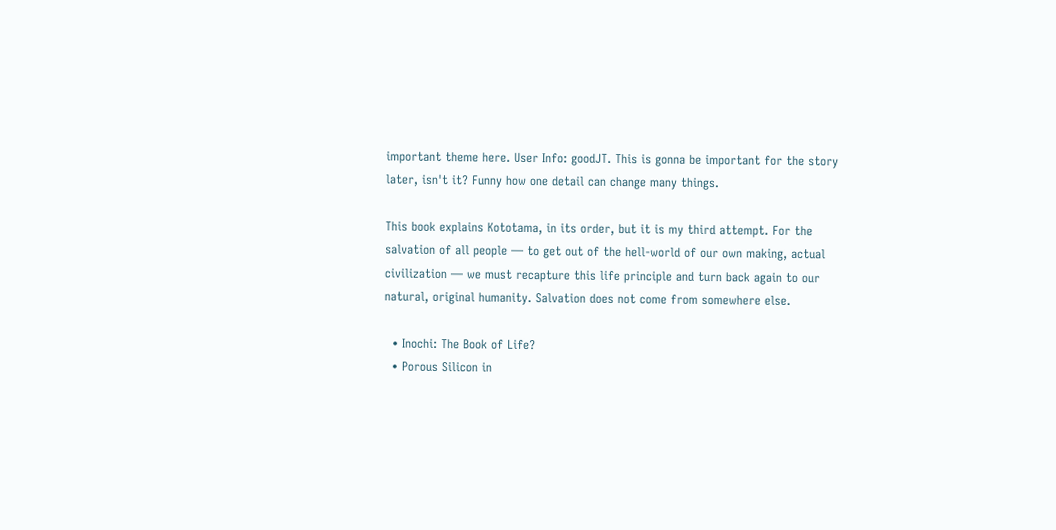important theme here. User Info: goodJT. This is gonna be important for the story later, isn't it? Funny how one detail can change many things.

This book explains Kototama, in its order, but it is my third attempt. For the salvation of all people — to get out of the hell-world of our own making, actual civilization — we must recapture this life principle and turn back again to our natural, original humanity. Salvation does not come from somewhere else.

  • Inochi: The Book of Life?
  • Porous Silicon in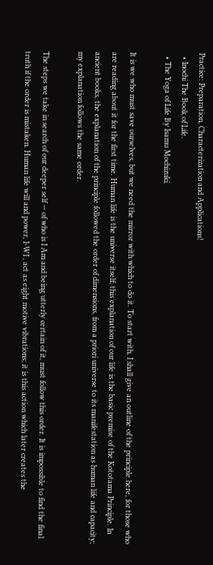Practice: Preparation, Characterization and Applications!
  • Inochi The Book of Life.
  • The Yoga of Life By Isamu Mochizuki.

It is we who must save ourselves, but we need the mirror with which to do it. To start with, I shall give an outline of the principle here, for those who are reading about it for the first time. Human life is the universe itself; this explanation of our life is the basic premise of the Kototama Principle. In ancient books, the explanation of the principle followed the order of dimensions, from a priori universe to its manifestation as human life and capacity; my explanation follows the same order.

The steps we take in search of our deeper self — of who is I Am and being utterly certain of it, must follow this order. It is impossible to find the final truth if the order is mistaken. Human life will and power, I-WI , act as eight motive vibrations; it is this action which later creates the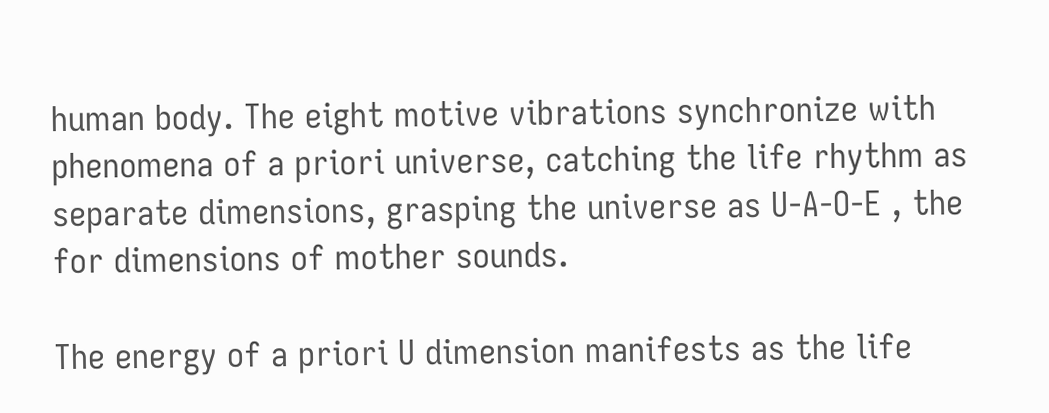human body. The eight motive vibrations synchronize with phenomena of a priori universe, catching the life rhythm as separate dimensions, grasping the universe as U-A-O-E , the for dimensions of mother sounds.

The energy of a priori U dimension manifests as the life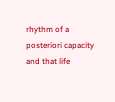rhythm of a posteriori capacity and that life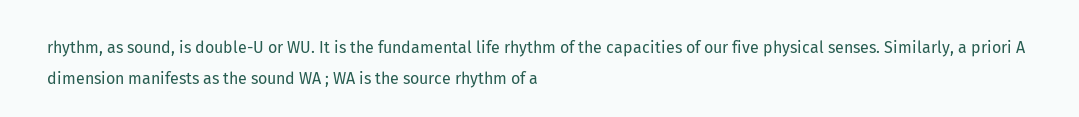rhythm, as sound, is double-U or WU. It is the fundamental life rhythm of the capacities of our five physical senses. Similarly, a priori A dimension manifests as the sound WA ; WA is the source rhythm of a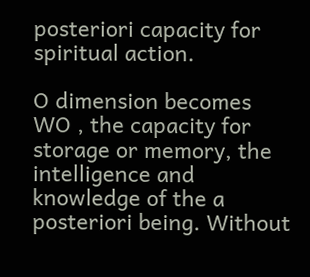posteriori capacity for spiritual action.

O dimension becomes WO , the capacity for storage or memory, the intelligence and knowledge of the a posteriori being. Without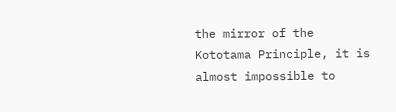the mirror of the Kototama Principle, it is almost impossible to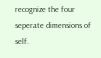recognize the four seperate dimensions of self.